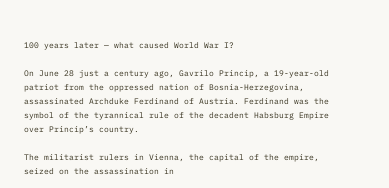100 years later — what caused World War I?

On June 28 just a century ago, Gavrilo Princip, a 19-year-old patriot from the oppressed nation of Bosnia-Herzegovina, assassinated Archduke Ferdinand of Austria. Ferdinand was the symbol of the tyrannical rule of the decadent Habsburg Empire over Princip’s country.

The militarist rulers in Vienna, the capital of the empire, seized on the assassination in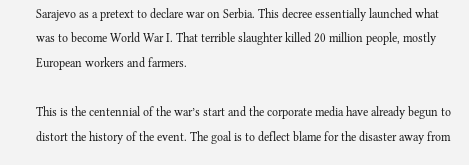Sarajevo as a pretext to declare war on Serbia. This decree essentially launched what was to become World War I. That terrible slaughter killed 20 million people, mostly European workers and farmers.

This is the centennial of the war’s start and the corporate media have already begun to distort the history of the event. The goal is to deflect blame for the disaster away from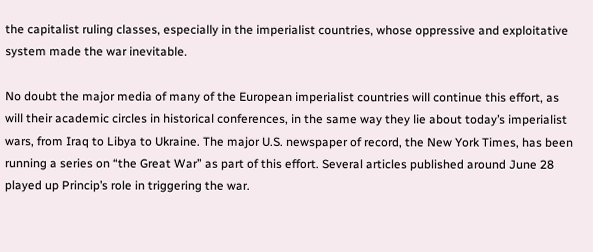the capitalist ruling classes, especially in the imperialist countries, whose oppressive and exploitative system made the war inevitable.

No doubt the major media of many of the European imperialist countries will continue this effort, as will their academic circles in historical conferences, in the same way they lie about today’s imperialist wars, from Iraq to Libya to Ukraine. The major U.S. newspaper of record, the New York Times, has been running a series on “the Great War” as part of this effort. Several articles published around June 28 played up Princip’s role in triggering the war.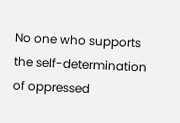No one who supports the self-determination of oppressed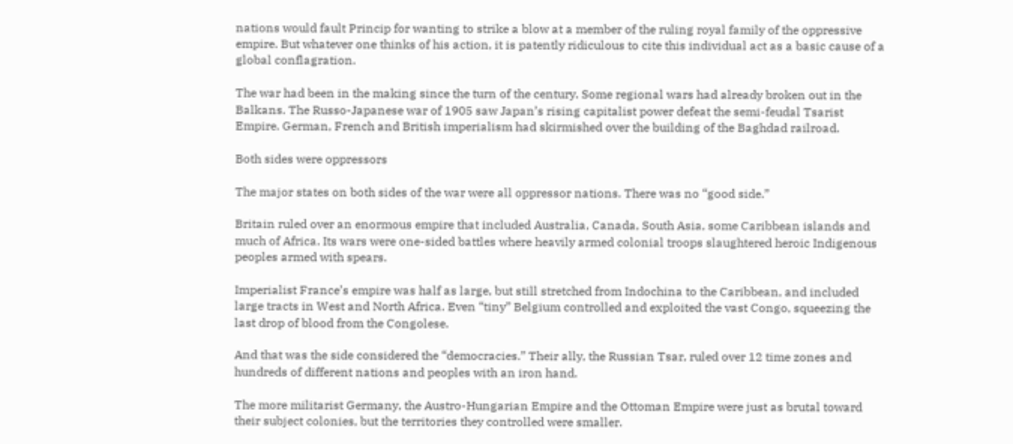nations would fault Princip for wanting to strike a blow at a member of the ruling royal family of the oppressive empire. But whatever one thinks of his action, it is patently ridiculous to cite this individual act as a basic cause of a global conflagration.

The war had been in the making since the turn of the century. Some regional wars had already broken out in the Balkans. The Russo-Japanese war of 1905 saw Japan’s rising capitalist power defeat the semi-feudal Tsarist Empire. German, French and British imperialism had skirmished over the building of the Baghdad railroad.

Both sides were oppressors

The major states on both sides of the war were all oppressor nations. There was no “good side.”

Britain ruled over an enormous empire that included Australia, Canada, South Asia, some Caribbean islands and much of Africa. Its wars were one-sided battles where heavily armed colonial troops slaughtered heroic Indigenous peoples armed with spears.

Imperialist France’s empire was half as large, but still stretched from Indochina to the Caribbean, and included large tracts in West and North Africa. Even “tiny” Belgium controlled and exploited the vast Congo, squeezing the last drop of blood from the Congolese.

And that was the side considered the “democracies.” Their ally, the Russian Tsar, ruled over 12 time zones and hundreds of different nations and peoples with an iron hand.

The more militarist Germany, the Austro-Hungarian Empire and the Ottoman Empire were just as brutal toward their subject colonies, but the territories they controlled were smaller.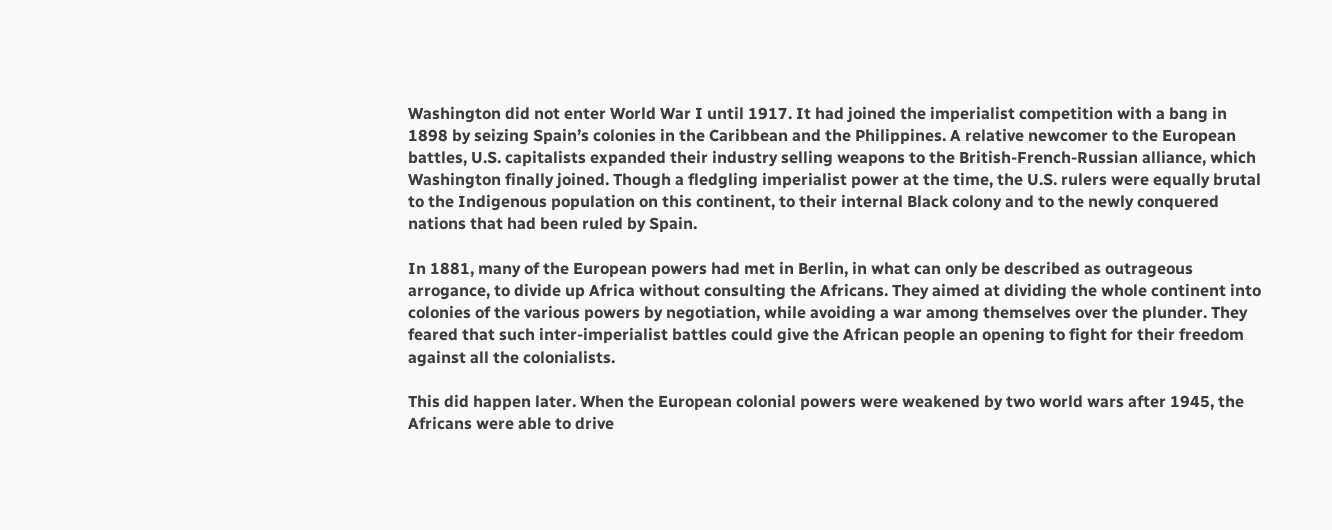Washington did not enter World War I until 1917. It had joined the imperialist competition with a bang in 1898 by seizing Spain’s colonies in the Caribbean and the Philippines. A relative newcomer to the European battles, U.S. capitalists expanded their industry selling weapons to the British-French-Russian alliance, which Washington finally joined. Though a fledgling imperialist power at the time, the U.S. rulers were equally brutal to the Indigenous population on this continent, to their internal Black colony and to the newly conquered nations that had been ruled by Spain.

In 1881, many of the European powers had met in Berlin, in what can only be described as outrageous arrogance, to divide up Africa without consulting the Africans. They aimed at dividing the whole continent into colonies of the various powers by negotiation, while avoiding a war among themselves over the plunder. They feared that such inter-imperialist battles could give the African people an opening to fight for their freedom against all the colonialists.

This did happen later. When the European colonial powers were weakened by two world wars after 1945, the Africans were able to drive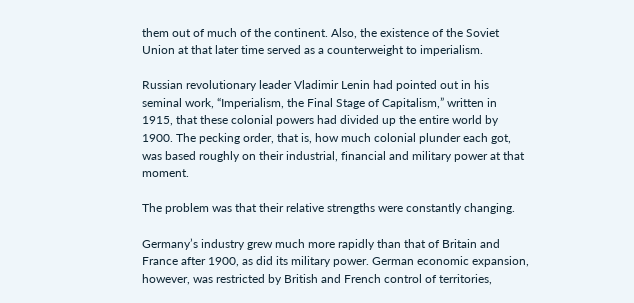them out of much of the continent. Also, the existence of the Soviet Union at that later time served as a counterweight to imperialism.

Russian revolutionary leader Vladimir Lenin had pointed out in his seminal work, “Imperialism, the Final Stage of Capitalism,” written in 1915, that these colonial powers had divided up the entire world by 1900. The pecking order, that is, how much colonial plunder each got, was based roughly on their industrial, financial and military power at that moment.

The problem was that their relative strengths were constantly changing.

Germany’s industry grew much more rapidly than that of Britain and France after 1900, as did its military power. German economic expansion, however, was restricted by British and French control of territories,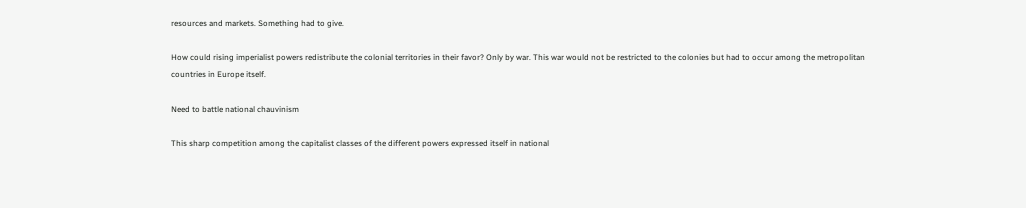resources and markets. Something had to give.

How could rising imperialist powers redistribute the colonial territories in their favor? Only by war. This war would not be restricted to the colonies but had to occur among the metropolitan countries in Europe itself.

Need to battle national chauvinism

This sharp competition among the capitalist classes of the different powers expressed itself in national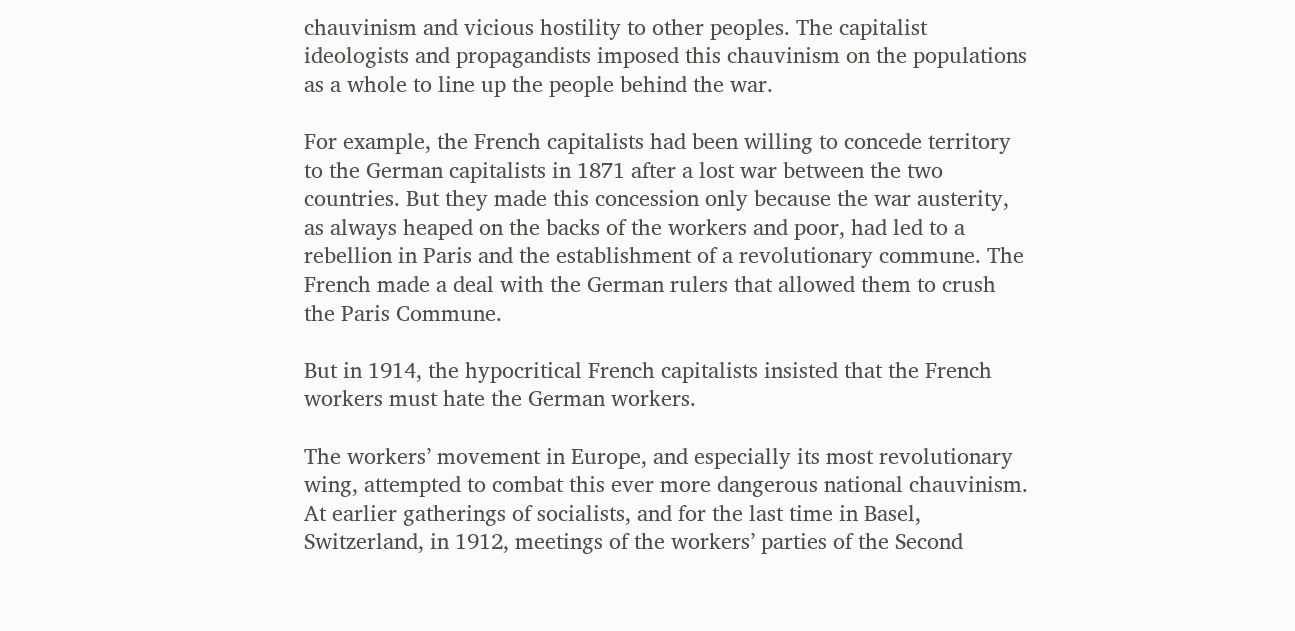chauvinism and vicious hostility to other peoples. The capitalist ideologists and propagandists imposed this chauvinism on the populations as a whole to line up the people behind the war.

For example, the French capitalists had been willing to concede territory to the German capitalists in 1871 after a lost war between the two countries. But they made this concession only because the war austerity, as always heaped on the backs of the workers and poor, had led to a rebellion in Paris and the establishment of a revolutionary commune. The French made a deal with the German rulers that allowed them to crush the Paris Commune.

But in 1914, the hypocritical French capitalists insisted that the French workers must hate the German workers.

The workers’ movement in Europe, and especially its most revolutionary wing, attempted to combat this ever more dangerous national chauvinism. At earlier gatherings of socialists, and for the last time in Basel, Switzerland, in 1912, meetings of the workers’ parties of the Second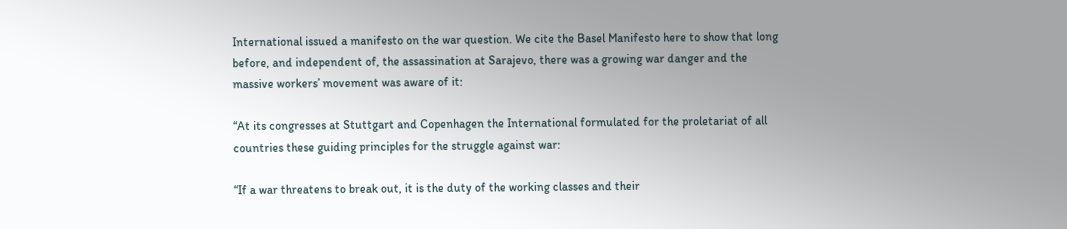International issued a manifesto on the war question. We cite the Basel Manifesto here to show that long before, and independent of, the assassination at Sarajevo, there was a growing war danger and the massive workers’ movement was aware of it:

“At its congresses at Stuttgart and Copenhagen the International formulated for the proletariat of all countries these guiding principles for the struggle against war:

“If a war threatens to break out, it is the duty of the working classes and their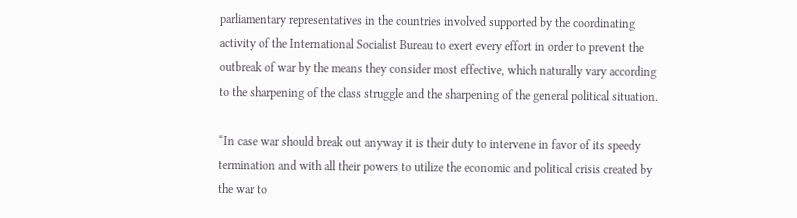parliamentary representatives in the countries involved supported by the coordinating activity of the International Socialist Bureau to exert every effort in order to prevent the outbreak of war by the means they consider most effective, which naturally vary according to the sharpening of the class struggle and the sharpening of the general political situation.

“In case war should break out anyway it is their duty to intervene in favor of its speedy termination and with all their powers to utilize the economic and political crisis created by the war to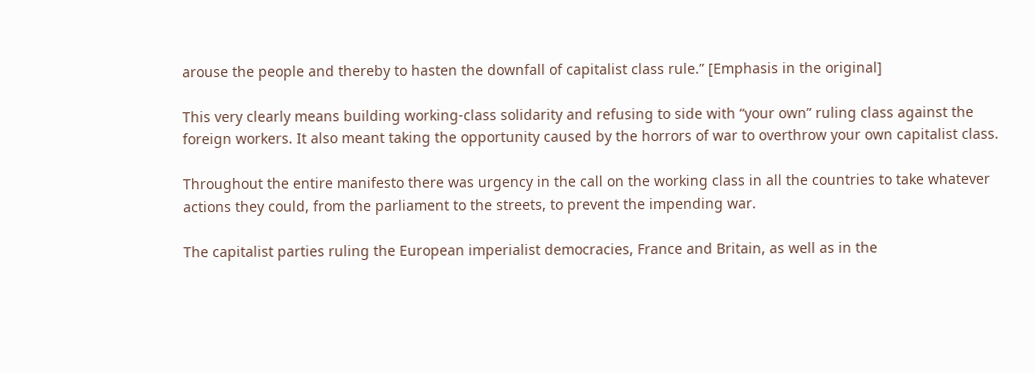arouse the people and thereby to hasten the downfall of capitalist class rule.” [Emphasis in the original]

This very clearly means building working-class solidarity and refusing to side with “your own” ruling class against the foreign workers. It also meant taking the opportunity caused by the horrors of war to overthrow your own capitalist class.

Throughout the entire manifesto there was urgency in the call on the working class in all the countries to take whatever actions they could, from the parliament to the streets, to prevent the impending war.

The capitalist parties ruling the European imperialist democracies, France and Britain, as well as in the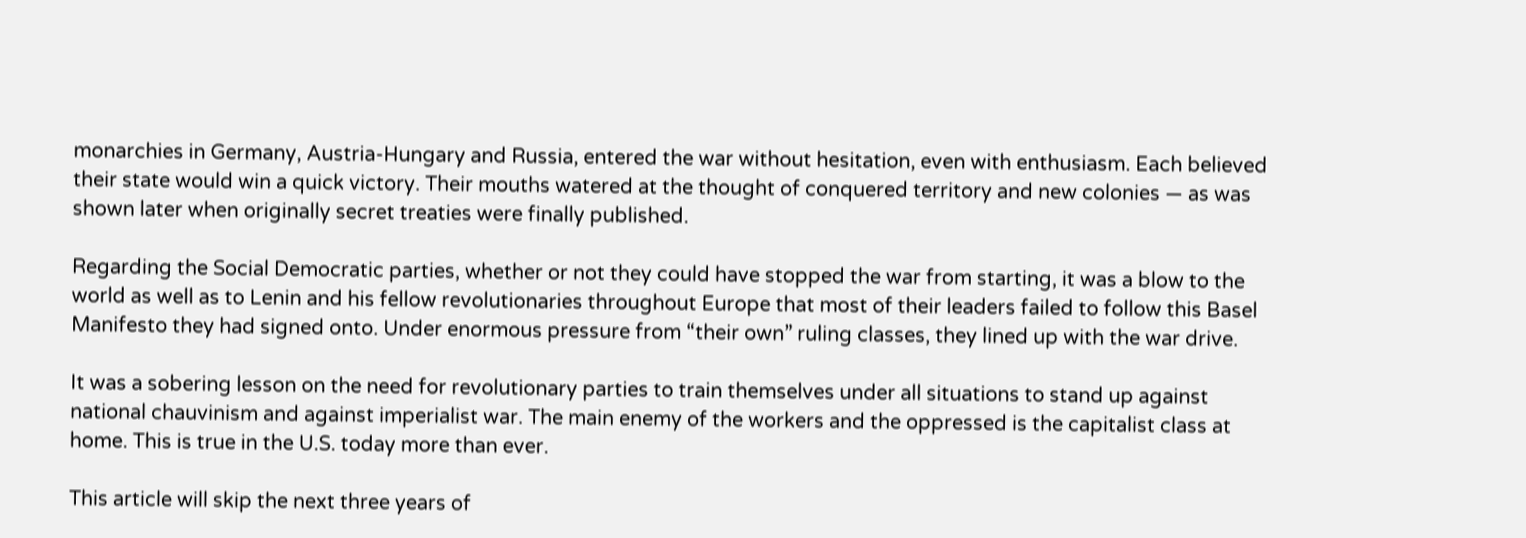monarchies in Germany, Austria-Hungary and Russia, entered the war without hesitation, even with enthusiasm. Each believed their state would win a quick victory. Their mouths watered at the thought of conquered territory and new colonies — as was shown later when originally secret treaties were finally published.

Regarding the Social Democratic parties, whether or not they could have stopped the war from starting, it was a blow to the world as well as to Lenin and his fellow revolutionaries throughout Europe that most of their leaders failed to follow this Basel Manifesto they had signed onto. Under enormous pressure from “their own” ruling classes, they lined up with the war drive.

It was a sobering lesson on the need for revolutionary parties to train themselves under all situations to stand up against national chauvinism and against imperialist war. The main enemy of the workers and the oppressed is the capitalist class at home. This is true in the U.S. today more than ever.

This article will skip the next three years of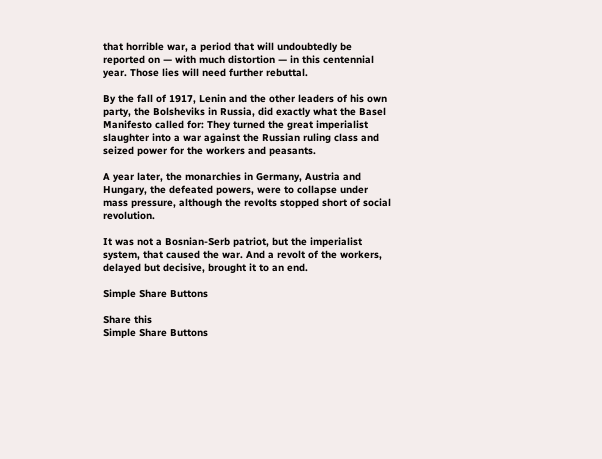that horrible war, a period that will undoubtedly be reported on — with much distortion — in this centennial year. Those lies will need further rebuttal.

By the fall of 1917, Lenin and the other leaders of his own party, the Bolsheviks in Russia, did exactly what the Basel Manifesto called for: They turned the great imperialist slaughter into a war against the Russian ruling class and seized power for the workers and peasants.

A year later, the monarchies in Germany, Austria and Hungary, the defeated powers, were to collapse under mass pressure, although the revolts stopped short of social revolution.

It was not a Bosnian-Serb patriot, but the imperialist system, that caused the war. And a revolt of the workers, delayed but decisive, brought it to an end.

Simple Share Buttons

Share this
Simple Share Buttons